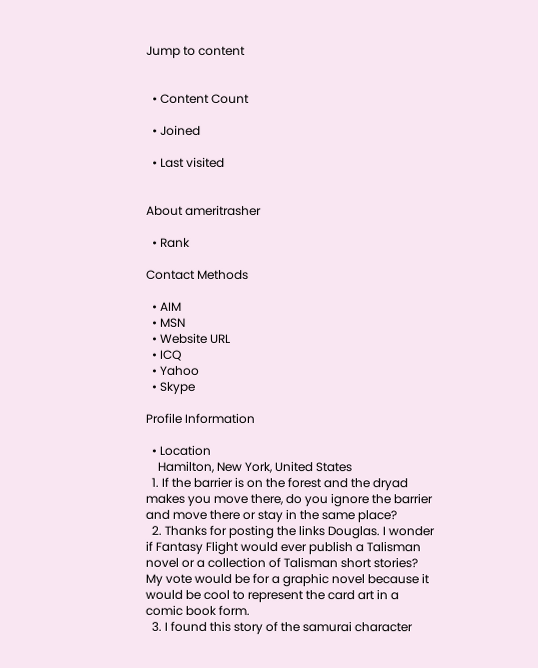Jump to content


  • Content Count

  • Joined

  • Last visited


About ameritrasher

  • Rank

Contact Methods

  • AIM
  • MSN
  • Website URL
  • ICQ
  • Yahoo
  • Skype

Profile Information

  • Location
    Hamilton, New York, United States
  1. If the barrier is on the forest and the dryad makes you move there, do you ignore the barrier and move there or stay in the same place?
  2. Thanks for posting the links Douglas. I wonder if Fantasy Flight would ever publish a Talisman novel or a collection of Talisman short stories? My vote would be for a graphic novel because it would be cool to represent the card art in a comic book form.
  3. I found this story of the samurai character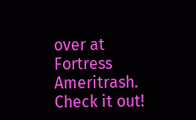over at Fortress Ameritrash. Check it out!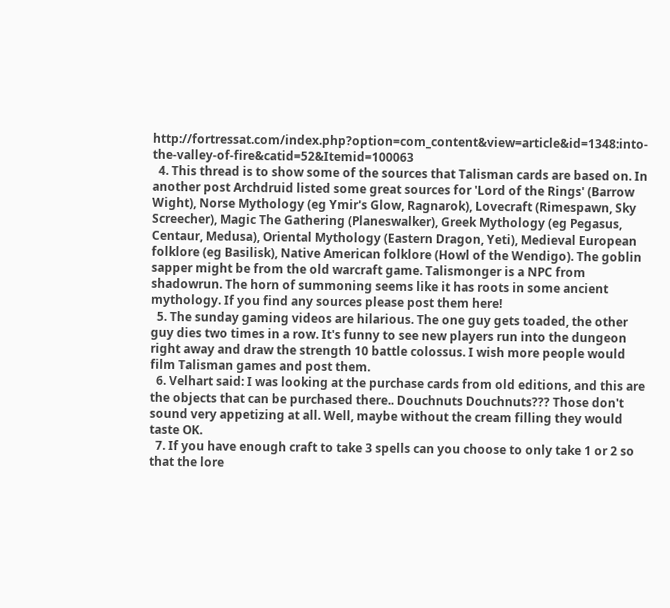http://fortressat.com/index.php?option=com_content&view=article&id=1348:into-the-valley-of-fire&catid=52&Itemid=100063
  4. This thread is to show some of the sources that Talisman cards are based on. In another post Archdruid listed some great sources for 'Lord of the Rings' (Barrow Wight), Norse Mythology (eg Ymir's Glow, Ragnarok), Lovecraft (Rimespawn, Sky Screecher), Magic The Gathering (Planeswalker), Greek Mythology (eg Pegasus, Centaur, Medusa), Oriental Mythology (Eastern Dragon, Yeti), Medieval European folklore (eg Basilisk), Native American folklore (Howl of the Wendigo). The goblin sapper might be from the old warcraft game. Talismonger is a NPC from shadowrun. The horn of summoning seems like it has roots in some ancient mythology. If you find any sources please post them here!
  5. The sunday gaming videos are hilarious. The one guy gets toaded, the other guy dies two times in a row. It's funny to see new players run into the dungeon right away and draw the strength 10 battle colossus. I wish more people would film Talisman games and post them.
  6. Velhart said: I was looking at the purchase cards from old editions, and this are the objects that can be purchased there.. Douchnuts Douchnuts??? Those don't sound very appetizing at all. Well, maybe without the cream filling they would taste OK.
  7. If you have enough craft to take 3 spells can you choose to only take 1 or 2 so that the lore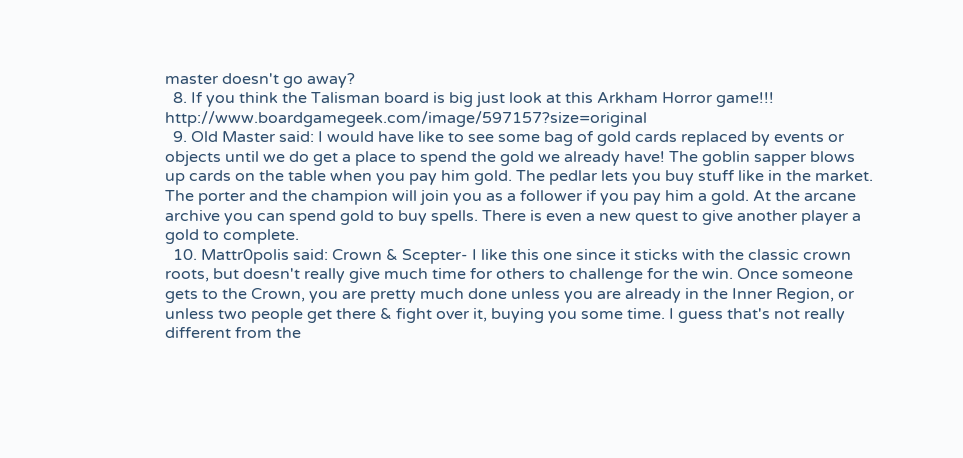master doesn't go away?
  8. If you think the Talisman board is big just look at this Arkham Horror game!!! http://www.boardgamegeek.com/image/597157?size=original
  9. Old Master said: I would have like to see some bag of gold cards replaced by events or objects until we do get a place to spend the gold we already have! The goblin sapper blows up cards on the table when you pay him gold. The pedlar lets you buy stuff like in the market. The porter and the champion will join you as a follower if you pay him a gold. At the arcane archive you can spend gold to buy spells. There is even a new quest to give another player a gold to complete.
  10. Mattr0polis said: Crown & Scepter- I like this one since it sticks with the classic crown roots, but doesn't really give much time for others to challenge for the win. Once someone gets to the Crown, you are pretty much done unless you are already in the Inner Region, or unless two people get there & fight over it, buying you some time. I guess that's not really different from the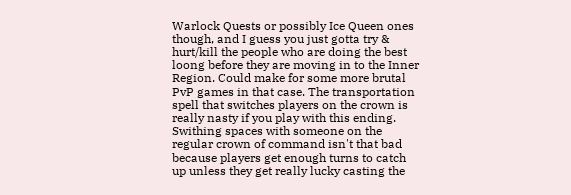Warlock Quests or possibly Ice Queen ones though, and I guess you just gotta try & hurt/kill the people who are doing the best loong before they are moving in to the Inner Region. Could make for some more brutal PvP games in that case. The transportation spell that switches players on the crown is really nasty if you play with this ending. Swithing spaces with someone on the regular crown of command isn't that bad because players get enough turns to catch up unless they get really lucky casting the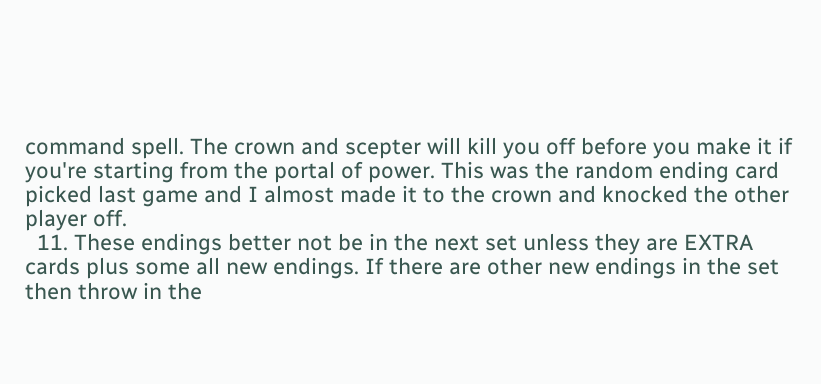command spell. The crown and scepter will kill you off before you make it if you're starting from the portal of power. This was the random ending card picked last game and I almost made it to the crown and knocked the other player off.
  11. These endings better not be in the next set unless they are EXTRA cards plus some all new endings. If there are other new endings in the set then throw in the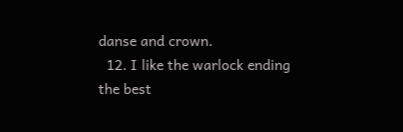danse and crown.
  12. I like the warlock ending the best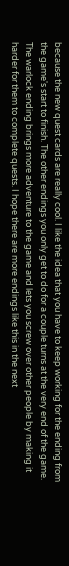because the new quest cards are really cool. I like the idea that you have to keep working for the ending from the game's start to finish. The other endings you only get to do for a couple turns at the very end of the game. The warlock ending brings more adventure to the game and lets you screw over other people by making it harder for them to complete quests. I hope there are more endings like this in the next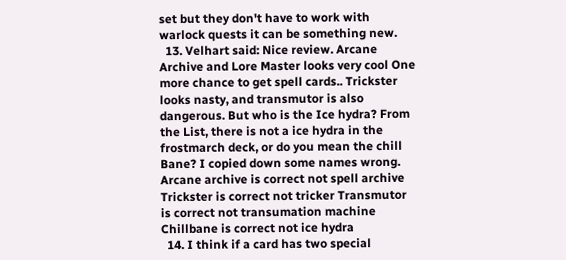set but they don't have to work with warlock quests it can be something new.
  13. Velhart said: Nice review. Arcane Archive and Lore Master looks very cool One more chance to get spell cards.. Trickster looks nasty, and transmutor is also dangerous. But who is the Ice hydra? From the List, there is not a ice hydra in the frostmarch deck, or do you mean the chill Bane? I copied down some names wrong. Arcane archive is correct not spell archive Trickster is correct not tricker Transmutor is correct not transumation machine Chillbane is correct not ice hydra
  14. I think if a card has two special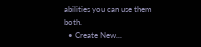abilities you can use them both.
  • Create New...